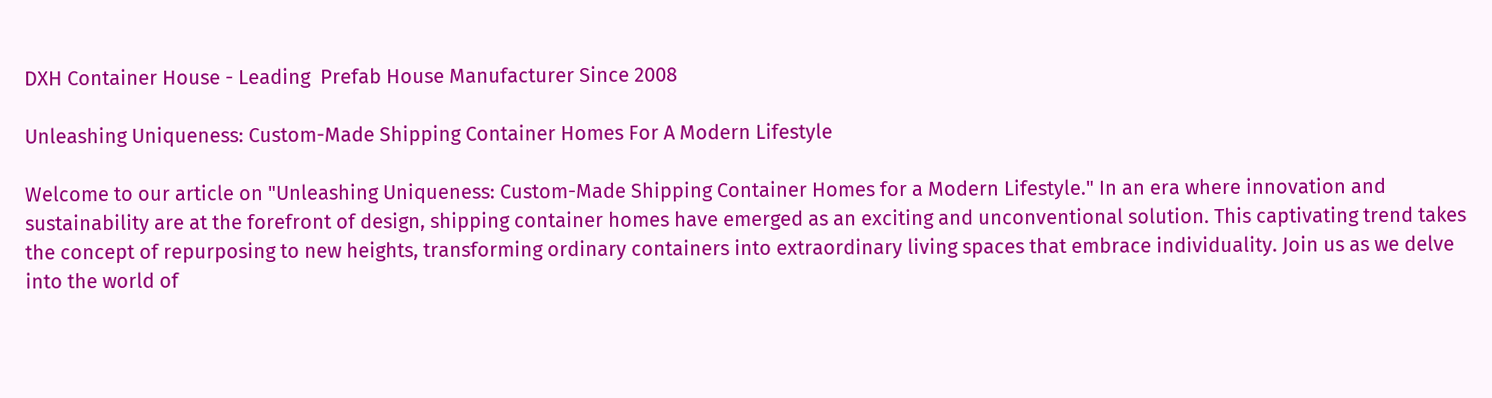DXH Container House - Leading  Prefab House Manufacturer Since 2008

Unleashing Uniqueness: Custom-Made Shipping Container Homes For A Modern Lifestyle

Welcome to our article on "Unleashing Uniqueness: Custom-Made Shipping Container Homes for a Modern Lifestyle." In an era where innovation and sustainability are at the forefront of design, shipping container homes have emerged as an exciting and unconventional solution. This captivating trend takes the concept of repurposing to new heights, transforming ordinary containers into extraordinary living spaces that embrace individuality. Join us as we delve into the world of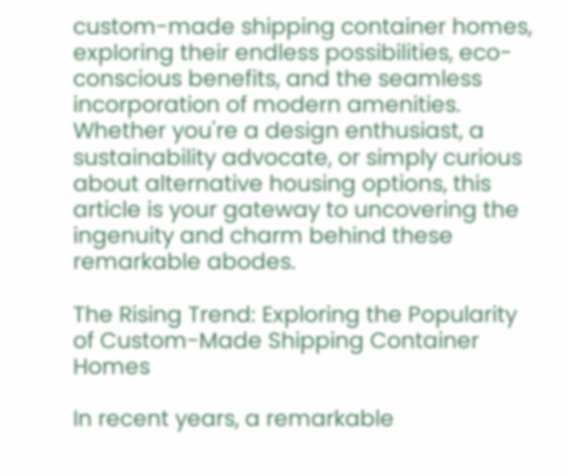custom-made shipping container homes, exploring their endless possibilities, eco-conscious benefits, and the seamless incorporation of modern amenities. Whether you're a design enthusiast, a sustainability advocate, or simply curious about alternative housing options, this article is your gateway to uncovering the ingenuity and charm behind these remarkable abodes.

The Rising Trend: Exploring the Popularity of Custom-Made Shipping Container Homes

In recent years, a remarkable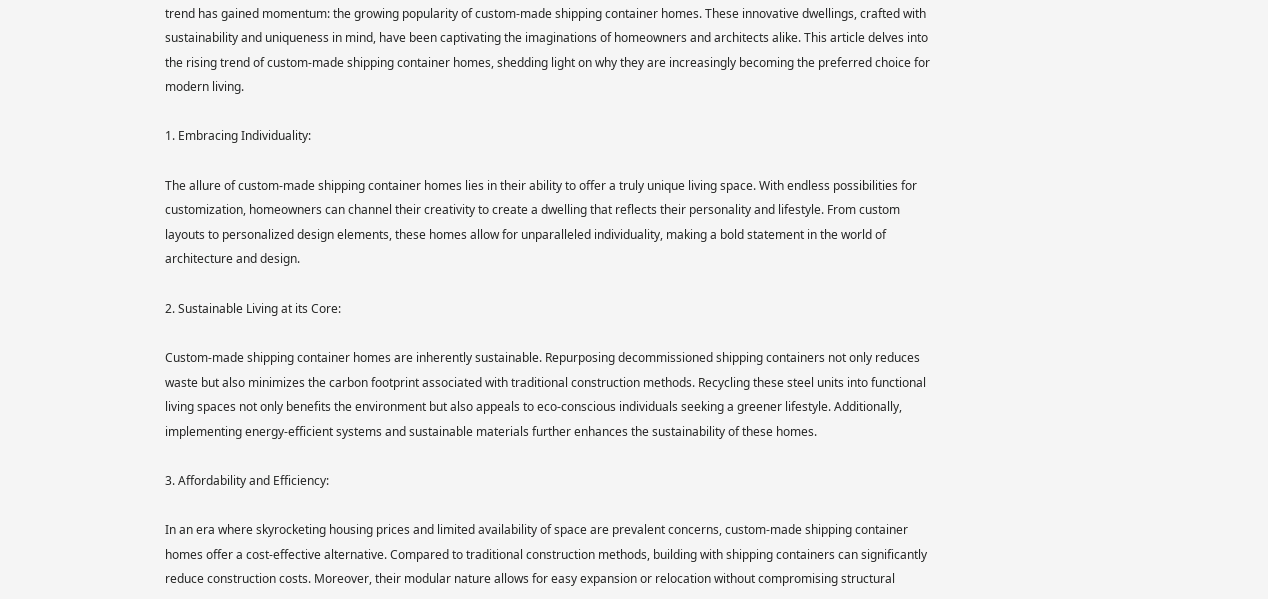trend has gained momentum: the growing popularity of custom-made shipping container homes. These innovative dwellings, crafted with sustainability and uniqueness in mind, have been captivating the imaginations of homeowners and architects alike. This article delves into the rising trend of custom-made shipping container homes, shedding light on why they are increasingly becoming the preferred choice for modern living.

1. Embracing Individuality:

The allure of custom-made shipping container homes lies in their ability to offer a truly unique living space. With endless possibilities for customization, homeowners can channel their creativity to create a dwelling that reflects their personality and lifestyle. From custom layouts to personalized design elements, these homes allow for unparalleled individuality, making a bold statement in the world of architecture and design.

2. Sustainable Living at its Core:

Custom-made shipping container homes are inherently sustainable. Repurposing decommissioned shipping containers not only reduces waste but also minimizes the carbon footprint associated with traditional construction methods. Recycling these steel units into functional living spaces not only benefits the environment but also appeals to eco-conscious individuals seeking a greener lifestyle. Additionally, implementing energy-efficient systems and sustainable materials further enhances the sustainability of these homes.

3. Affordability and Efficiency:

In an era where skyrocketing housing prices and limited availability of space are prevalent concerns, custom-made shipping container homes offer a cost-effective alternative. Compared to traditional construction methods, building with shipping containers can significantly reduce construction costs. Moreover, their modular nature allows for easy expansion or relocation without compromising structural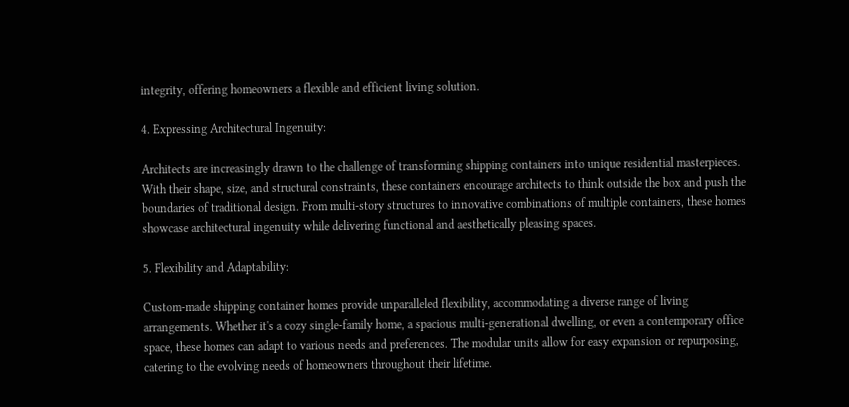integrity, offering homeowners a flexible and efficient living solution.

4. Expressing Architectural Ingenuity:

Architects are increasingly drawn to the challenge of transforming shipping containers into unique residential masterpieces. With their shape, size, and structural constraints, these containers encourage architects to think outside the box and push the boundaries of traditional design. From multi-story structures to innovative combinations of multiple containers, these homes showcase architectural ingenuity while delivering functional and aesthetically pleasing spaces.

5. Flexibility and Adaptability:

Custom-made shipping container homes provide unparalleled flexibility, accommodating a diverse range of living arrangements. Whether it's a cozy single-family home, a spacious multi-generational dwelling, or even a contemporary office space, these homes can adapt to various needs and preferences. The modular units allow for easy expansion or repurposing, catering to the evolving needs of homeowners throughout their lifetime.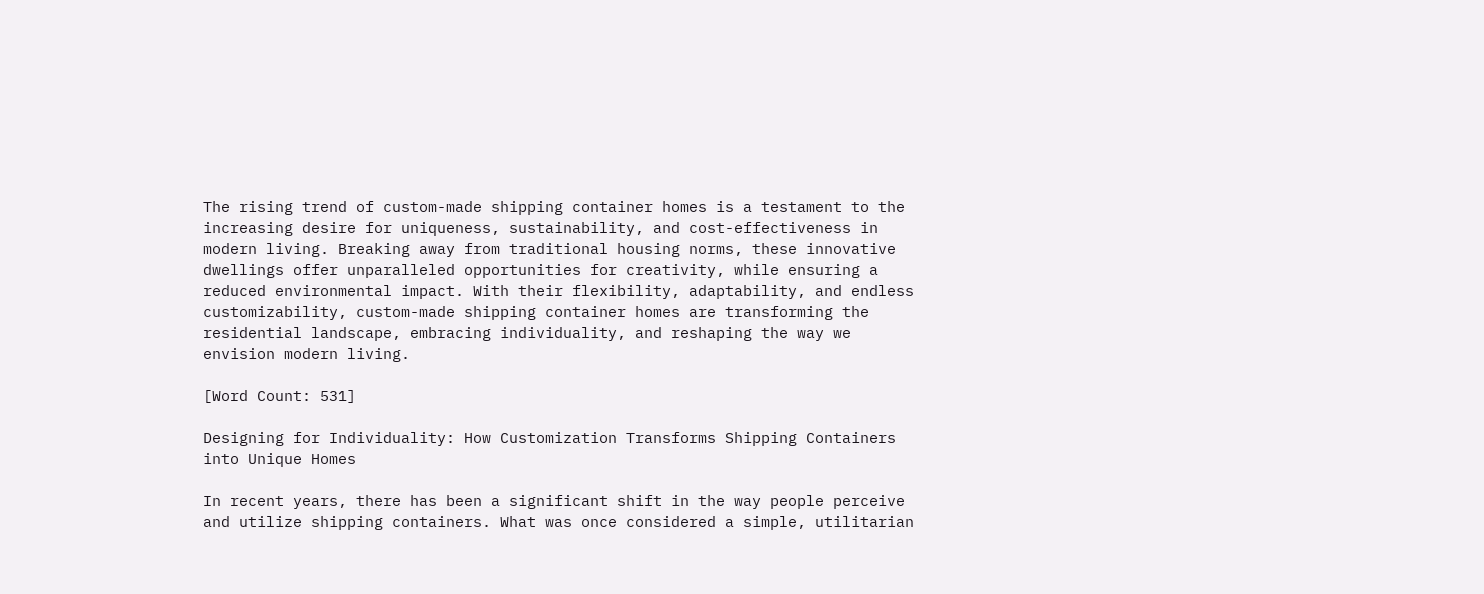The rising trend of custom-made shipping container homes is a testament to the increasing desire for uniqueness, sustainability, and cost-effectiveness in modern living. Breaking away from traditional housing norms, these innovative dwellings offer unparalleled opportunities for creativity, while ensuring a reduced environmental impact. With their flexibility, adaptability, and endless customizability, custom-made shipping container homes are transforming the residential landscape, embracing individuality, and reshaping the way we envision modern living.

[Word Count: 531]

Designing for Individuality: How Customization Transforms Shipping Containers into Unique Homes

In recent years, there has been a significant shift in the way people perceive and utilize shipping containers. What was once considered a simple, utilitarian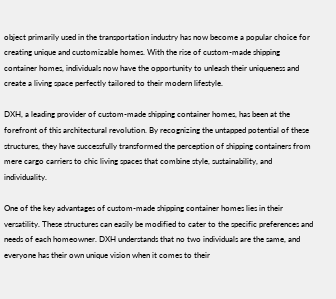object primarily used in the transportation industry has now become a popular choice for creating unique and customizable homes. With the rise of custom-made shipping container homes, individuals now have the opportunity to unleash their uniqueness and create a living space perfectly tailored to their modern lifestyle.

DXH, a leading provider of custom-made shipping container homes, has been at the forefront of this architectural revolution. By recognizing the untapped potential of these structures, they have successfully transformed the perception of shipping containers from mere cargo carriers to chic living spaces that combine style, sustainability, and individuality.

One of the key advantages of custom-made shipping container homes lies in their versatility. These structures can easily be modified to cater to the specific preferences and needs of each homeowner. DXH understands that no two individuals are the same, and everyone has their own unique vision when it comes to their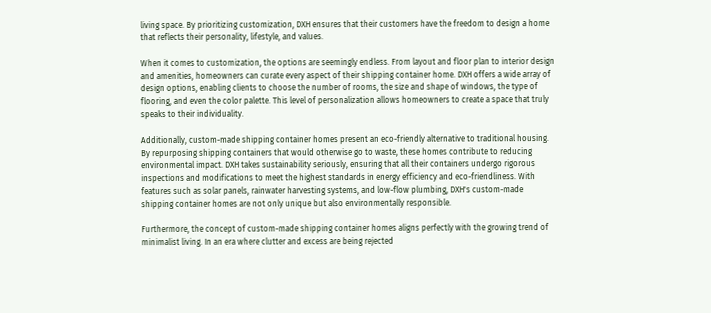living space. By prioritizing customization, DXH ensures that their customers have the freedom to design a home that reflects their personality, lifestyle, and values.

When it comes to customization, the options are seemingly endless. From layout and floor plan to interior design and amenities, homeowners can curate every aspect of their shipping container home. DXH offers a wide array of design options, enabling clients to choose the number of rooms, the size and shape of windows, the type of flooring, and even the color palette. This level of personalization allows homeowners to create a space that truly speaks to their individuality.

Additionally, custom-made shipping container homes present an eco-friendly alternative to traditional housing. By repurposing shipping containers that would otherwise go to waste, these homes contribute to reducing environmental impact. DXH takes sustainability seriously, ensuring that all their containers undergo rigorous inspections and modifications to meet the highest standards in energy efficiency and eco-friendliness. With features such as solar panels, rainwater harvesting systems, and low-flow plumbing, DXH's custom-made shipping container homes are not only unique but also environmentally responsible.

Furthermore, the concept of custom-made shipping container homes aligns perfectly with the growing trend of minimalist living. In an era where clutter and excess are being rejected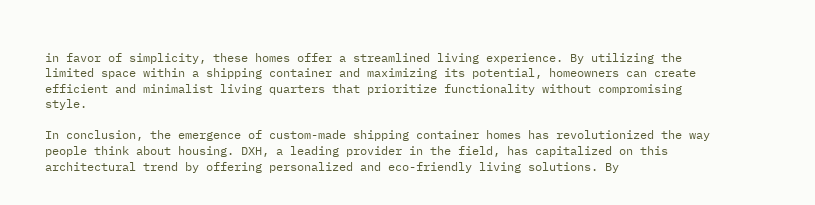in favor of simplicity, these homes offer a streamlined living experience. By utilizing the limited space within a shipping container and maximizing its potential, homeowners can create efficient and minimalist living quarters that prioritize functionality without compromising style.

In conclusion, the emergence of custom-made shipping container homes has revolutionized the way people think about housing. DXH, a leading provider in the field, has capitalized on this architectural trend by offering personalized and eco-friendly living solutions. By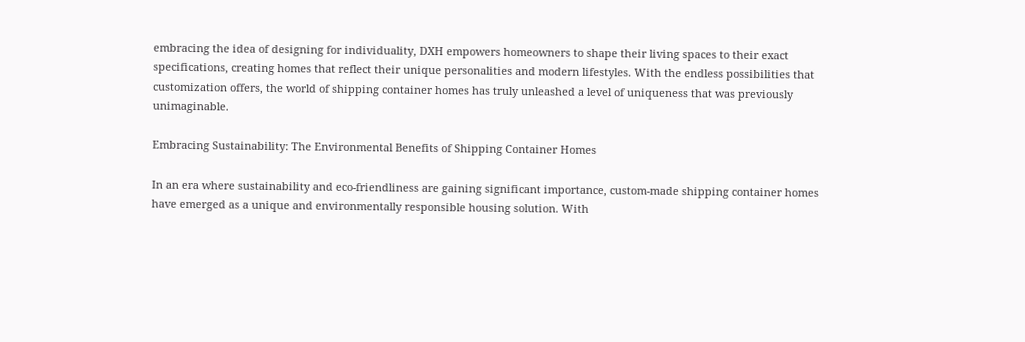embracing the idea of designing for individuality, DXH empowers homeowners to shape their living spaces to their exact specifications, creating homes that reflect their unique personalities and modern lifestyles. With the endless possibilities that customization offers, the world of shipping container homes has truly unleashed a level of uniqueness that was previously unimaginable.

Embracing Sustainability: The Environmental Benefits of Shipping Container Homes

In an era where sustainability and eco-friendliness are gaining significant importance, custom-made shipping container homes have emerged as a unique and environmentally responsible housing solution. With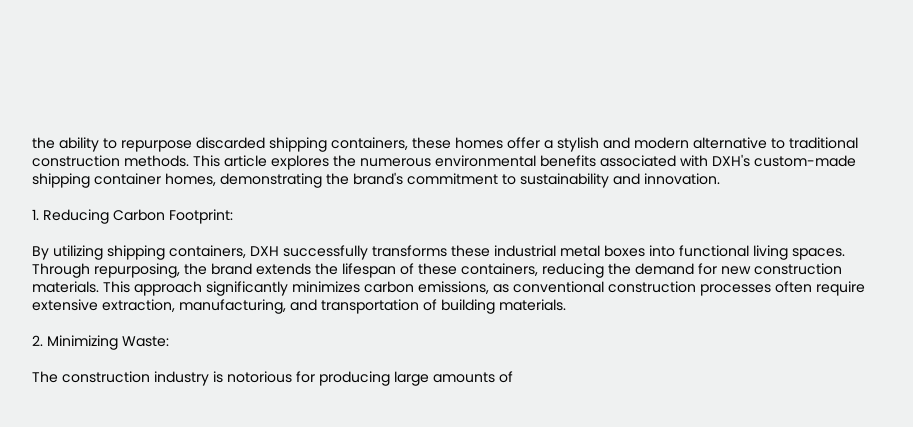the ability to repurpose discarded shipping containers, these homes offer a stylish and modern alternative to traditional construction methods. This article explores the numerous environmental benefits associated with DXH's custom-made shipping container homes, demonstrating the brand's commitment to sustainability and innovation.

1. Reducing Carbon Footprint:

By utilizing shipping containers, DXH successfully transforms these industrial metal boxes into functional living spaces. Through repurposing, the brand extends the lifespan of these containers, reducing the demand for new construction materials. This approach significantly minimizes carbon emissions, as conventional construction processes often require extensive extraction, manufacturing, and transportation of building materials.

2. Minimizing Waste:

The construction industry is notorious for producing large amounts of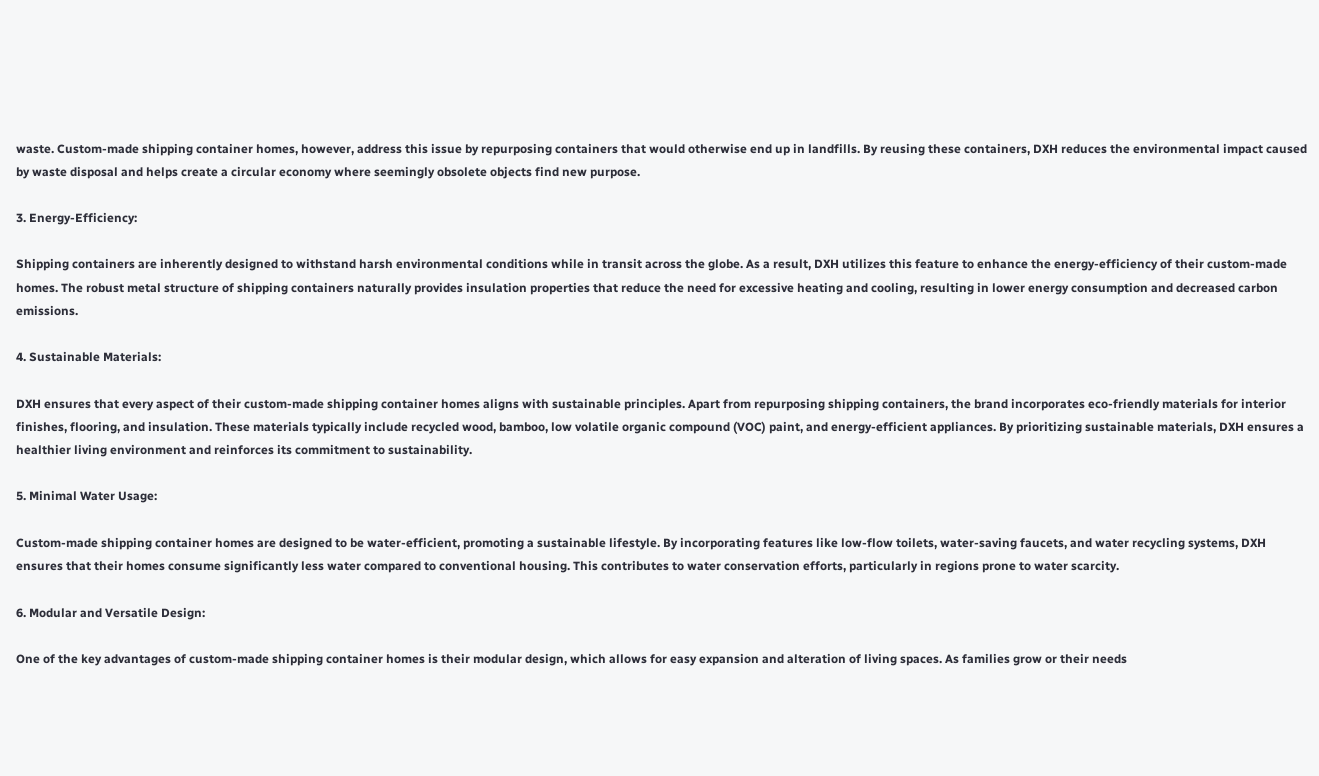waste. Custom-made shipping container homes, however, address this issue by repurposing containers that would otherwise end up in landfills. By reusing these containers, DXH reduces the environmental impact caused by waste disposal and helps create a circular economy where seemingly obsolete objects find new purpose.

3. Energy-Efficiency:

Shipping containers are inherently designed to withstand harsh environmental conditions while in transit across the globe. As a result, DXH utilizes this feature to enhance the energy-efficiency of their custom-made homes. The robust metal structure of shipping containers naturally provides insulation properties that reduce the need for excessive heating and cooling, resulting in lower energy consumption and decreased carbon emissions.

4. Sustainable Materials:

DXH ensures that every aspect of their custom-made shipping container homes aligns with sustainable principles. Apart from repurposing shipping containers, the brand incorporates eco-friendly materials for interior finishes, flooring, and insulation. These materials typically include recycled wood, bamboo, low volatile organic compound (VOC) paint, and energy-efficient appliances. By prioritizing sustainable materials, DXH ensures a healthier living environment and reinforces its commitment to sustainability.

5. Minimal Water Usage:

Custom-made shipping container homes are designed to be water-efficient, promoting a sustainable lifestyle. By incorporating features like low-flow toilets, water-saving faucets, and water recycling systems, DXH ensures that their homes consume significantly less water compared to conventional housing. This contributes to water conservation efforts, particularly in regions prone to water scarcity.

6. Modular and Versatile Design:

One of the key advantages of custom-made shipping container homes is their modular design, which allows for easy expansion and alteration of living spaces. As families grow or their needs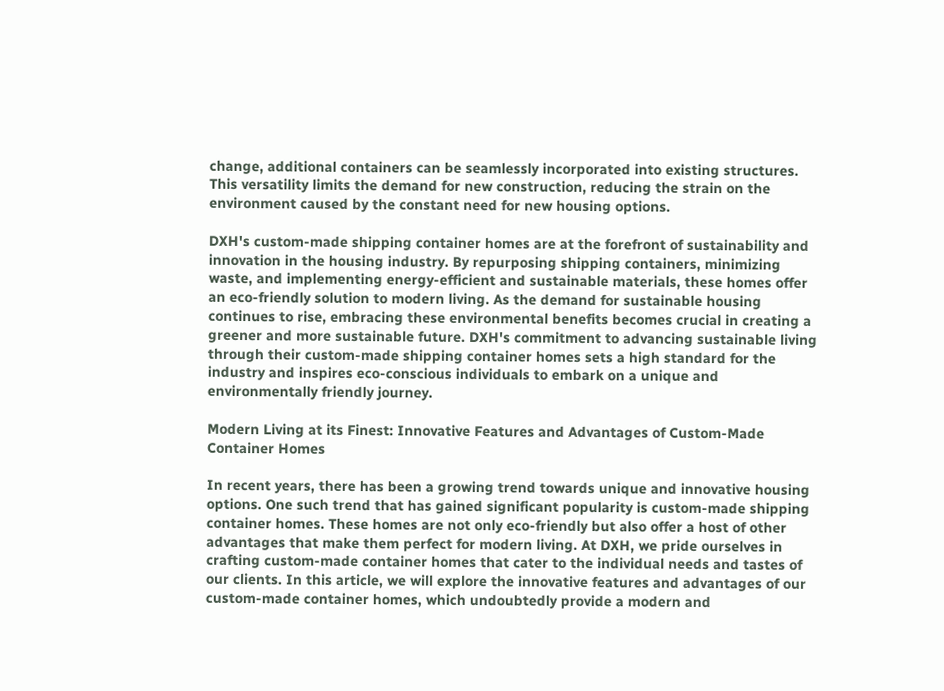change, additional containers can be seamlessly incorporated into existing structures. This versatility limits the demand for new construction, reducing the strain on the environment caused by the constant need for new housing options.

DXH's custom-made shipping container homes are at the forefront of sustainability and innovation in the housing industry. By repurposing shipping containers, minimizing waste, and implementing energy-efficient and sustainable materials, these homes offer an eco-friendly solution to modern living. As the demand for sustainable housing continues to rise, embracing these environmental benefits becomes crucial in creating a greener and more sustainable future. DXH's commitment to advancing sustainable living through their custom-made shipping container homes sets a high standard for the industry and inspires eco-conscious individuals to embark on a unique and environmentally friendly journey.

Modern Living at its Finest: Innovative Features and Advantages of Custom-Made Container Homes

In recent years, there has been a growing trend towards unique and innovative housing options. One such trend that has gained significant popularity is custom-made shipping container homes. These homes are not only eco-friendly but also offer a host of other advantages that make them perfect for modern living. At DXH, we pride ourselves in crafting custom-made container homes that cater to the individual needs and tastes of our clients. In this article, we will explore the innovative features and advantages of our custom-made container homes, which undoubtedly provide a modern and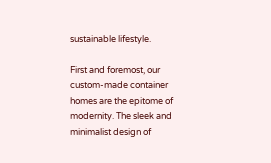sustainable lifestyle.

First and foremost, our custom-made container homes are the epitome of modernity. The sleek and minimalist design of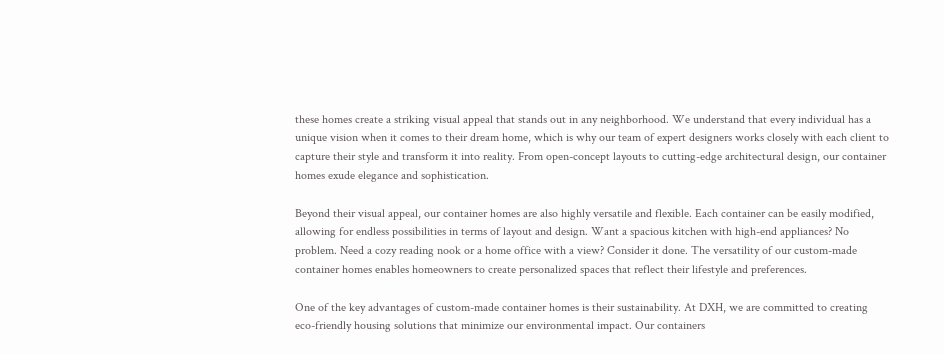these homes create a striking visual appeal that stands out in any neighborhood. We understand that every individual has a unique vision when it comes to their dream home, which is why our team of expert designers works closely with each client to capture their style and transform it into reality. From open-concept layouts to cutting-edge architectural design, our container homes exude elegance and sophistication.

Beyond their visual appeal, our container homes are also highly versatile and flexible. Each container can be easily modified, allowing for endless possibilities in terms of layout and design. Want a spacious kitchen with high-end appliances? No problem. Need a cozy reading nook or a home office with a view? Consider it done. The versatility of our custom-made container homes enables homeowners to create personalized spaces that reflect their lifestyle and preferences.

One of the key advantages of custom-made container homes is their sustainability. At DXH, we are committed to creating eco-friendly housing solutions that minimize our environmental impact. Our containers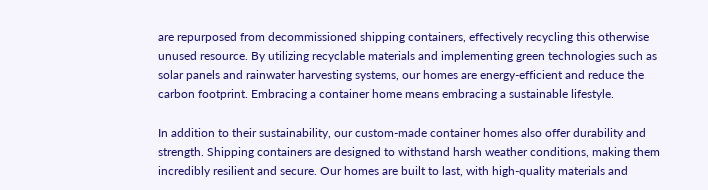are repurposed from decommissioned shipping containers, effectively recycling this otherwise unused resource. By utilizing recyclable materials and implementing green technologies such as solar panels and rainwater harvesting systems, our homes are energy-efficient and reduce the carbon footprint. Embracing a container home means embracing a sustainable lifestyle.

In addition to their sustainability, our custom-made container homes also offer durability and strength. Shipping containers are designed to withstand harsh weather conditions, making them incredibly resilient and secure. Our homes are built to last, with high-quality materials and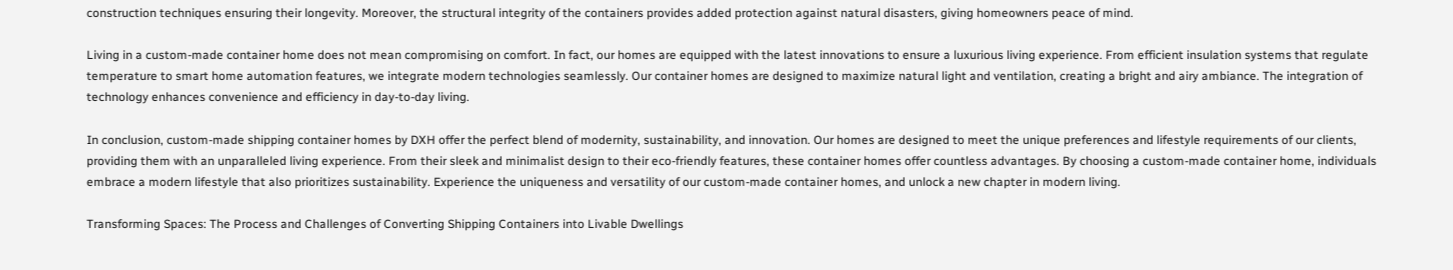construction techniques ensuring their longevity. Moreover, the structural integrity of the containers provides added protection against natural disasters, giving homeowners peace of mind.

Living in a custom-made container home does not mean compromising on comfort. In fact, our homes are equipped with the latest innovations to ensure a luxurious living experience. From efficient insulation systems that regulate temperature to smart home automation features, we integrate modern technologies seamlessly. Our container homes are designed to maximize natural light and ventilation, creating a bright and airy ambiance. The integration of technology enhances convenience and efficiency in day-to-day living.

In conclusion, custom-made shipping container homes by DXH offer the perfect blend of modernity, sustainability, and innovation. Our homes are designed to meet the unique preferences and lifestyle requirements of our clients, providing them with an unparalleled living experience. From their sleek and minimalist design to their eco-friendly features, these container homes offer countless advantages. By choosing a custom-made container home, individuals embrace a modern lifestyle that also prioritizes sustainability. Experience the uniqueness and versatility of our custom-made container homes, and unlock a new chapter in modern living.

Transforming Spaces: The Process and Challenges of Converting Shipping Containers into Livable Dwellings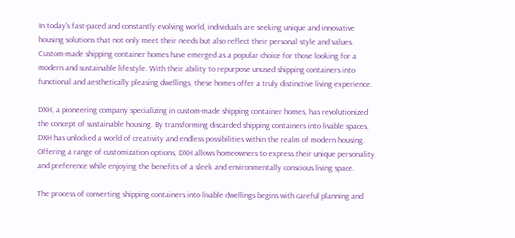In today's fast-paced and constantly evolving world, individuals are seeking unique and innovative housing solutions that not only meet their needs but also reflect their personal style and values. Custom-made shipping container homes have emerged as a popular choice for those looking for a modern and sustainable lifestyle. With their ability to repurpose unused shipping containers into functional and aesthetically pleasing dwellings, these homes offer a truly distinctive living experience.

DXH, a pioneering company specializing in custom-made shipping container homes, has revolutionized the concept of sustainable housing. By transforming discarded shipping containers into livable spaces, DXH has unlocked a world of creativity and endless possibilities within the realm of modern housing. Offering a range of customization options, DXH allows homeowners to express their unique personality and preference while enjoying the benefits of a sleek and environmentally conscious living space.

The process of converting shipping containers into livable dwellings begins with careful planning and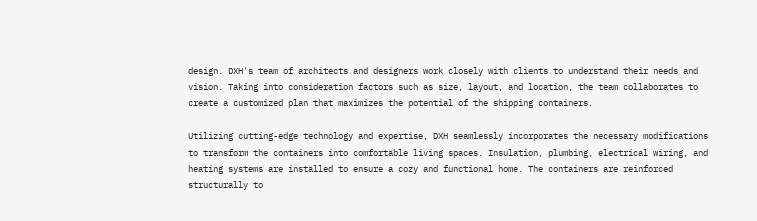design. DXH's team of architects and designers work closely with clients to understand their needs and vision. Taking into consideration factors such as size, layout, and location, the team collaborates to create a customized plan that maximizes the potential of the shipping containers.

Utilizing cutting-edge technology and expertise, DXH seamlessly incorporates the necessary modifications to transform the containers into comfortable living spaces. Insulation, plumbing, electrical wiring, and heating systems are installed to ensure a cozy and functional home. The containers are reinforced structurally to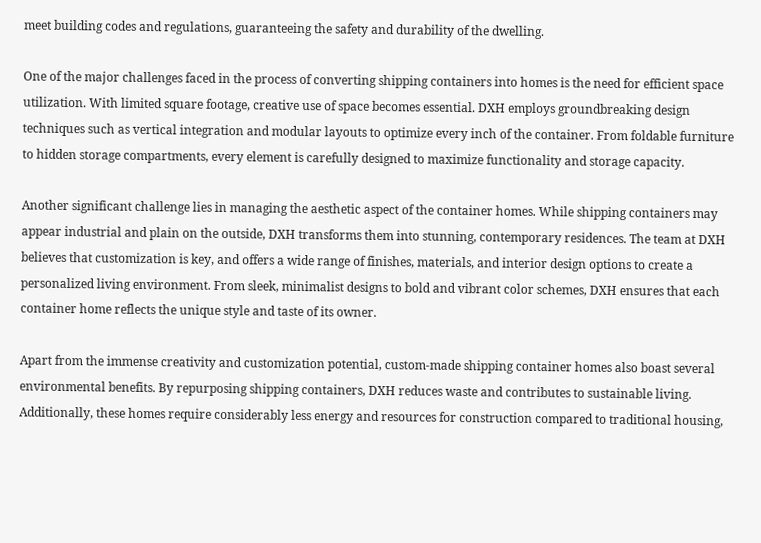meet building codes and regulations, guaranteeing the safety and durability of the dwelling.

One of the major challenges faced in the process of converting shipping containers into homes is the need for efficient space utilization. With limited square footage, creative use of space becomes essential. DXH employs groundbreaking design techniques such as vertical integration and modular layouts to optimize every inch of the container. From foldable furniture to hidden storage compartments, every element is carefully designed to maximize functionality and storage capacity.

Another significant challenge lies in managing the aesthetic aspect of the container homes. While shipping containers may appear industrial and plain on the outside, DXH transforms them into stunning, contemporary residences. The team at DXH believes that customization is key, and offers a wide range of finishes, materials, and interior design options to create a personalized living environment. From sleek, minimalist designs to bold and vibrant color schemes, DXH ensures that each container home reflects the unique style and taste of its owner.

Apart from the immense creativity and customization potential, custom-made shipping container homes also boast several environmental benefits. By repurposing shipping containers, DXH reduces waste and contributes to sustainable living. Additionally, these homes require considerably less energy and resources for construction compared to traditional housing,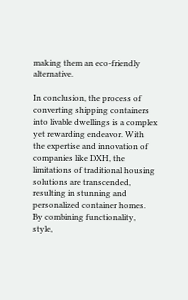making them an eco-friendly alternative.

In conclusion, the process of converting shipping containers into livable dwellings is a complex yet rewarding endeavor. With the expertise and innovation of companies like DXH, the limitations of traditional housing solutions are transcended, resulting in stunning and personalized container homes. By combining functionality, style,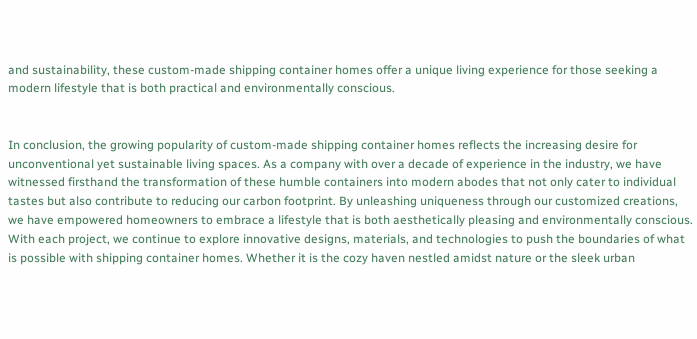and sustainability, these custom-made shipping container homes offer a unique living experience for those seeking a modern lifestyle that is both practical and environmentally conscious.


In conclusion, the growing popularity of custom-made shipping container homes reflects the increasing desire for unconventional yet sustainable living spaces. As a company with over a decade of experience in the industry, we have witnessed firsthand the transformation of these humble containers into modern abodes that not only cater to individual tastes but also contribute to reducing our carbon footprint. By unleashing uniqueness through our customized creations, we have empowered homeowners to embrace a lifestyle that is both aesthetically pleasing and environmentally conscious. With each project, we continue to explore innovative designs, materials, and technologies to push the boundaries of what is possible with shipping container homes. Whether it is the cozy haven nestled amidst nature or the sleek urban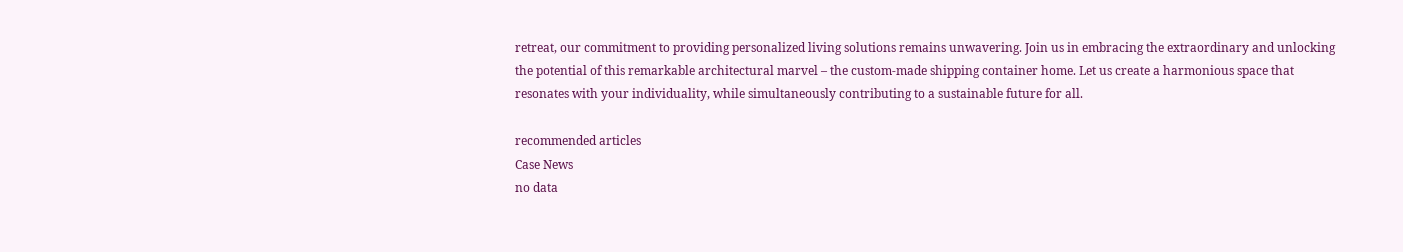retreat, our commitment to providing personalized living solutions remains unwavering. Join us in embracing the extraordinary and unlocking the potential of this remarkable architectural marvel – the custom-made shipping container home. Let us create a harmonious space that resonates with your individuality, while simultaneously contributing to a sustainable future for all.

recommended articles
Case News
no data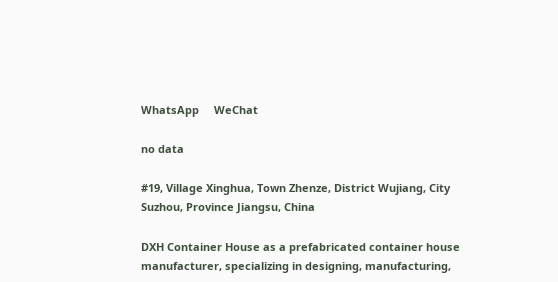WhatsApp     WeChat

no data

#19, Village Xinghua, Town Zhenze, District Wujiang, City Suzhou, Province Jiangsu, China

DXH Container House as a prefabricated container house manufacturer, specializing in designing, manufacturing,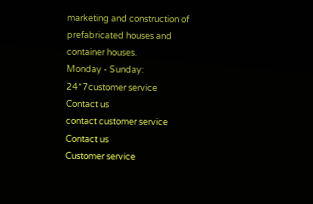marketing and construction of prefabricated houses and container houses.
Monday - Sunday: 24*7customer service
Contact us
contact customer service
Contact us
Customer service